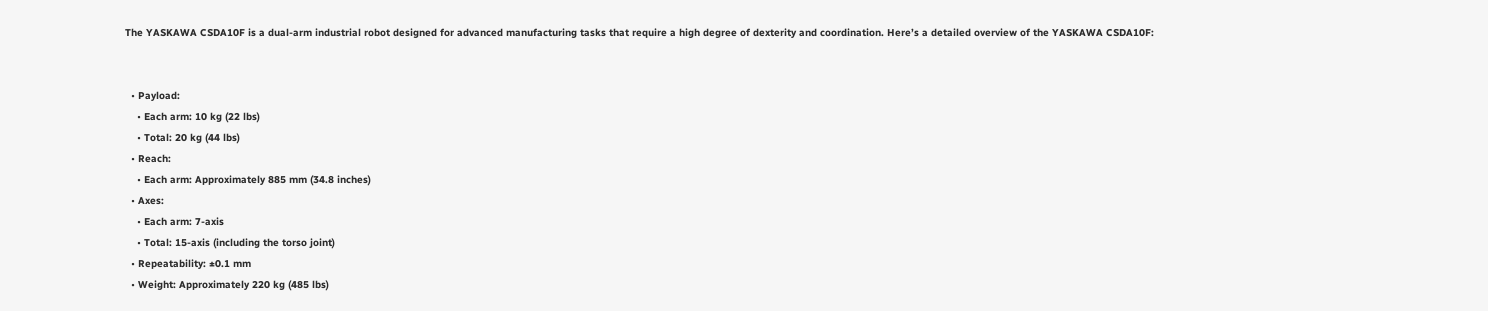The YASKAWA CSDA10F is a dual-arm industrial robot designed for advanced manufacturing tasks that require a high degree of dexterity and coordination. Here’s a detailed overview of the YASKAWA CSDA10F:


  • Payload:
    • Each arm: 10 kg (22 lbs)
    • Total: 20 kg (44 lbs)
  • Reach:
    • Each arm: Approximately 885 mm (34.8 inches)
  • Axes:
    • Each arm: 7-axis
    • Total: 15-axis (including the torso joint)
  • Repeatability: ±0.1 mm
  • Weight: Approximately 220 kg (485 lbs)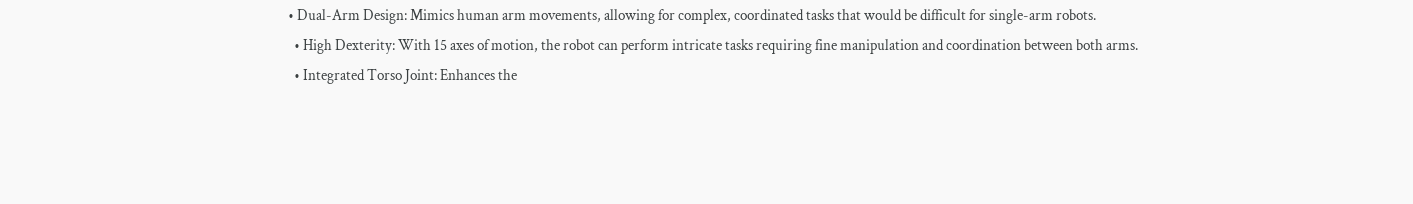• Dual-Arm Design: Mimics human arm movements, allowing for complex, coordinated tasks that would be difficult for single-arm robots.
  • High Dexterity: With 15 axes of motion, the robot can perform intricate tasks requiring fine manipulation and coordination between both arms.
  • Integrated Torso Joint: Enhances the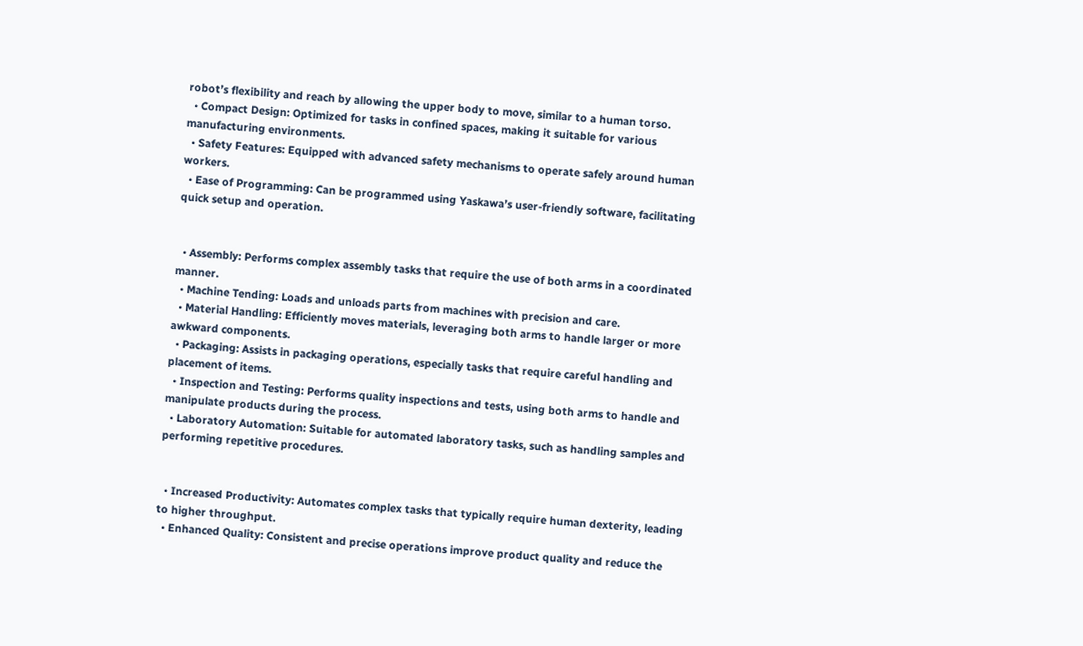robot’s flexibility and reach by allowing the upper body to move, similar to a human torso.
  • Compact Design: Optimized for tasks in confined spaces, making it suitable for various manufacturing environments.
  • Safety Features: Equipped with advanced safety mechanisms to operate safely around human workers.
  • Ease of Programming: Can be programmed using Yaskawa’s user-friendly software, facilitating quick setup and operation.


  • Assembly: Performs complex assembly tasks that require the use of both arms in a coordinated manner.
  • Machine Tending: Loads and unloads parts from machines with precision and care.
  • Material Handling: Efficiently moves materials, leveraging both arms to handle larger or more awkward components.
  • Packaging: Assists in packaging operations, especially tasks that require careful handling and placement of items.
  • Inspection and Testing: Performs quality inspections and tests, using both arms to handle and manipulate products during the process.
  • Laboratory Automation: Suitable for automated laboratory tasks, such as handling samples and performing repetitive procedures.


  • Increased Productivity: Automates complex tasks that typically require human dexterity, leading to higher throughput.
  • Enhanced Quality: Consistent and precise operations improve product quality and reduce the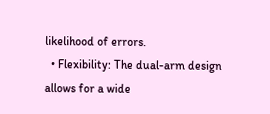likelihood of errors.
  • Flexibility: The dual-arm design allows for a wide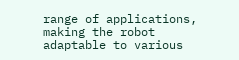range of applications, making the robot adaptable to various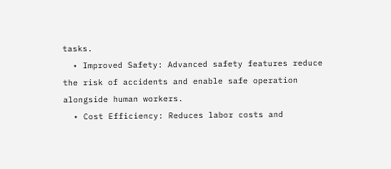tasks.
  • Improved Safety: Advanced safety features reduce the risk of accidents and enable safe operation alongside human workers.
  • Cost Efficiency: Reduces labor costs and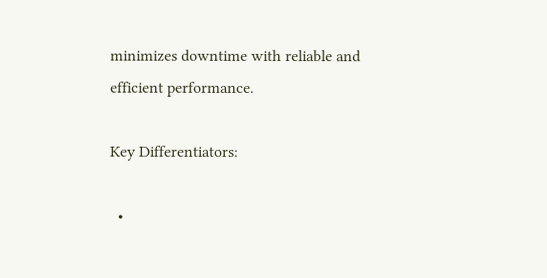minimizes downtime with reliable and efficient performance.

Key Differentiators:

  •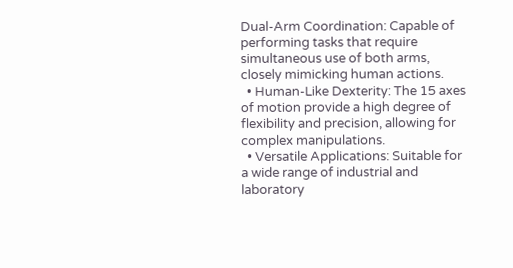Dual-Arm Coordination: Capable of performing tasks that require simultaneous use of both arms, closely mimicking human actions.
  • Human-Like Dexterity: The 15 axes of motion provide a high degree of flexibility and precision, allowing for complex manipulations.
  • Versatile Applications: Suitable for a wide range of industrial and laboratory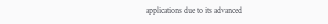applications due to its advanced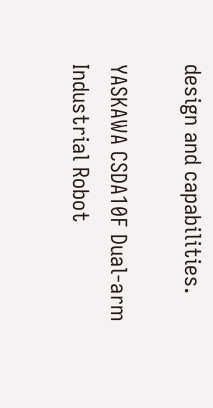design and capabilities.

YASKAWA CSDA10F Dual-arm Industrial Robot